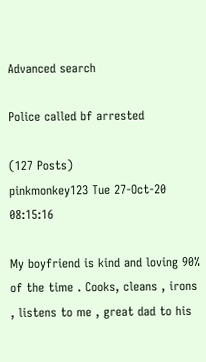Advanced search

Police called bf arrested

(127 Posts)
pinkmonkey123 Tue 27-Oct-20 08:15:16

My boyfriend is kind and loving 90% of the time . Cooks, cleans , irons , listens to me , great dad to his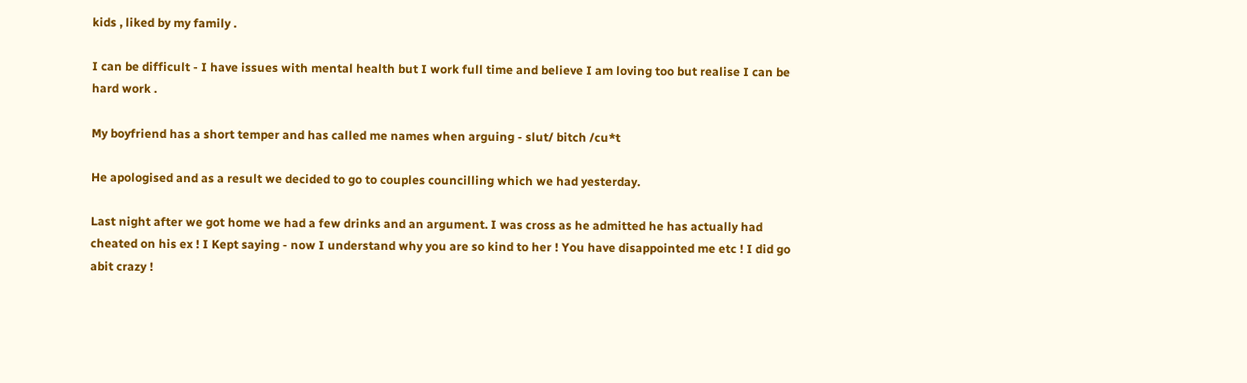kids , liked by my family .

I can be difficult - I have issues with mental health but I work full time and believe I am loving too but realise I can be hard work .

My boyfriend has a short temper and has called me names when arguing - slut/ bitch /cu*t

He apologised and as a result we decided to go to couples councilling which we had yesterday.

Last night after we got home we had a few drinks and an argument. I was cross as he admitted he has actually had cheated on his ex ! I Kept saying - now I understand why you are so kind to her ! You have disappointed me etc ! I did go abit crazy !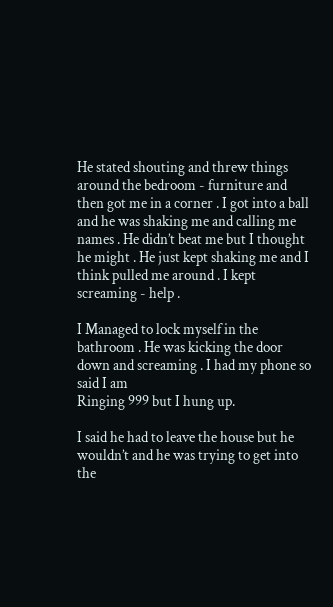He stated shouting and threw things around the bedroom - furniture and then got me in a corner . I got into a ball and he was shaking me and calling me names . He didn’t beat me but I thought he might . He just kept shaking me and I think pulled me around . I kept screaming - help .

I Managed to lock myself in the bathroom . He was kicking the door down and screaming . I had my phone so said I am
Ringing 999 but I hung up.

I said he had to leave the house but he wouldn’t and he was trying to get into the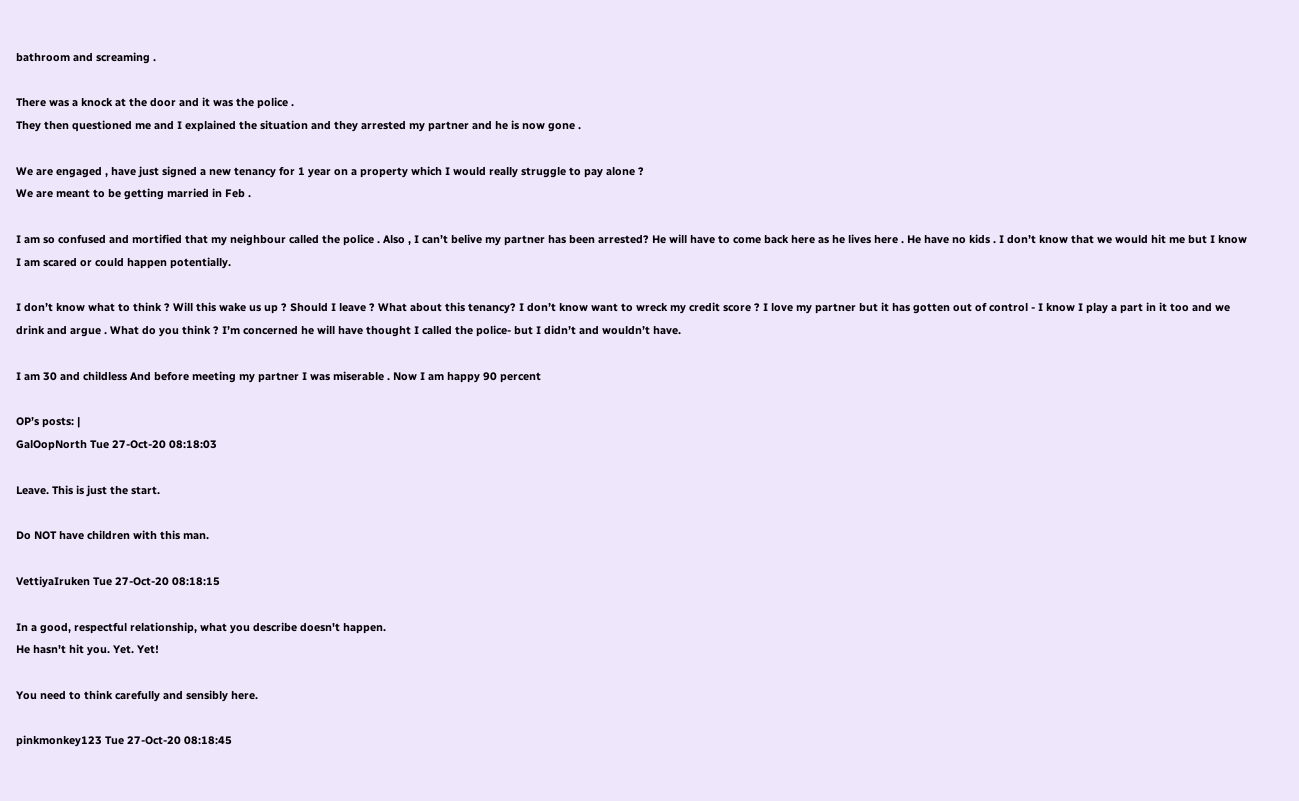bathroom and screaming .

There was a knock at the door and it was the police .
They then questioned me and I explained the situation and they arrested my partner and he is now gone .

We are engaged , have just signed a new tenancy for 1 year on a property which I would really struggle to pay alone ?
We are meant to be getting married in Feb .

I am so confused and mortified that my neighbour called the police . Also , I can’t belive my partner has been arrested? He will have to come back here as he lives here . He have no kids . I don’t know that we would hit me but I know I am scared or could happen potentially.

I don’t know what to think ? Will this wake us up ? Should I leave ? What about this tenancy? I don’t know want to wreck my credit score ? I love my partner but it has gotten out of control - I know I play a part in it too and we drink and argue . What do you think ? I’m concerned he will have thought I called the police- but I didn’t and wouldn’t have.

I am 30 and childless And before meeting my partner I was miserable . Now I am happy 90 percent

OP’s posts: |
GalOopNorth Tue 27-Oct-20 08:18:03

Leave. This is just the start.

Do NOT have children with this man.

VettiyaIruken Tue 27-Oct-20 08:18:15

In a good, respectful relationship, what you describe doesn't happen.
He hasn't hit you. Yet. Yet!

You need to think carefully and sensibly here.

pinkmonkey123 Tue 27-Oct-20 08:18:45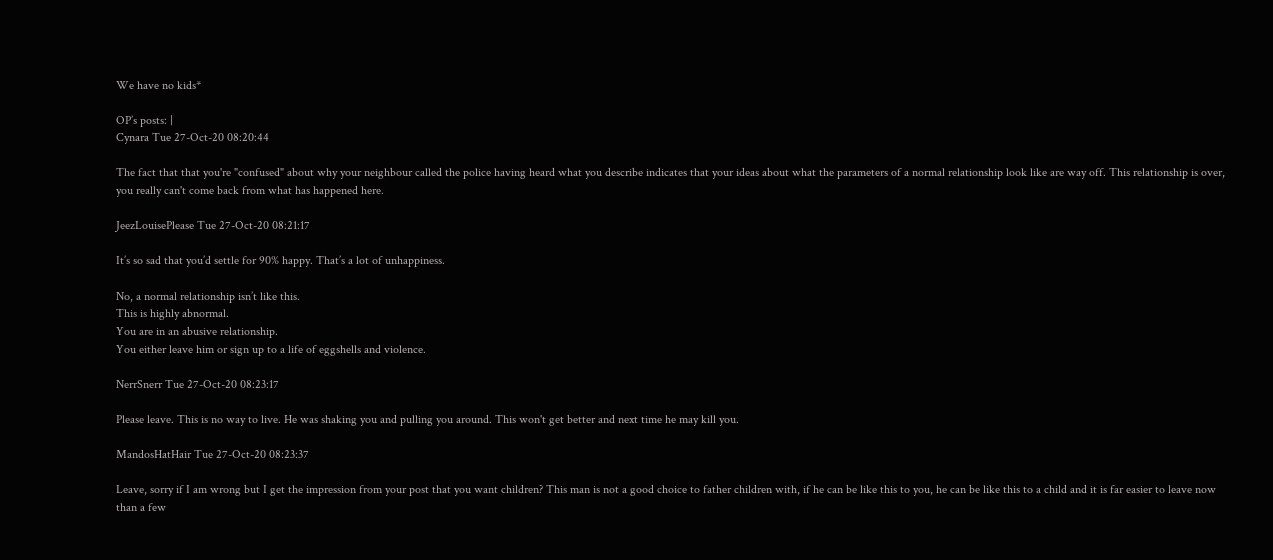We have no kids*

OP’s posts: |
Cynara Tue 27-Oct-20 08:20:44

The fact that that you're "confused" about why your neighbour called the police having heard what you describe indicates that your ideas about what the parameters of a normal relationship look like are way off. This relationship is over, you really can't come back from what has happened here.

JeezLouisePlease Tue 27-Oct-20 08:21:17

It’s so sad that you’d settle for 90% happy. That’s a lot of unhappiness.

No, a normal relationship isn’t like this.
This is highly abnormal.
You are in an abusive relationship.
You either leave him or sign up to a life of eggshells and violence.

NerrSnerr Tue 27-Oct-20 08:23:17

Please leave. This is no way to live. He was shaking you and pulling you around. This won't get better and next time he may kill you.

MandosHatHair Tue 27-Oct-20 08:23:37

Leave, sorry if I am wrong but I get the impression from your post that you want children? This man is not a good choice to father children with, if he can be like this to you, he can be like this to a child and it is far easier to leave now than a few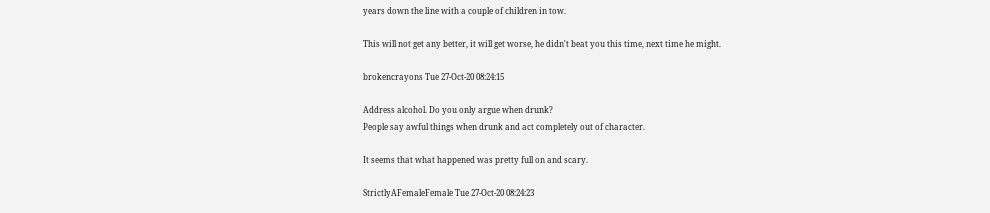years down the line with a couple of children in tow.

This will not get any better, it will get worse, he didn't beat you this time, next time he might.

brokencrayons Tue 27-Oct-20 08:24:15

Address alcohol. Do you only argue when drunk?
People say awful things when drunk and act completely out of character.

It seems that what happened was pretty full on and scary.

StrictlyAFemaleFemale Tue 27-Oct-20 08:24:23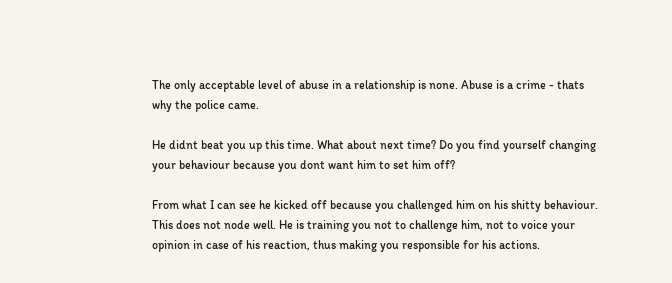The only acceptable level of abuse in a relationship is none. Abuse is a crime - thats why the police came.

He didnt beat you up this time. What about next time? Do you find yourself changing your behaviour because you dont want him to set him off?

From what I can see he kicked off because you challenged him on his shitty behaviour. This does not node well. He is training you not to challenge him, not to voice your opinion in case of his reaction, thus making you responsible for his actions.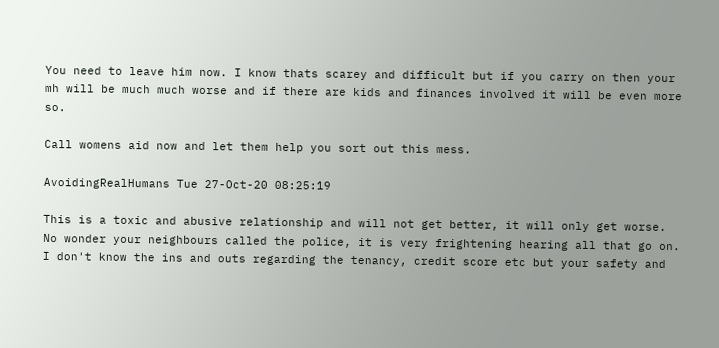You need to leave him now. I know thats scarey and difficult but if you carry on then your mh will be much much worse and if there are kids and finances involved it will be even more so.

Call womens aid now and let them help you sort out this mess.

AvoidingRealHumans Tue 27-Oct-20 08:25:19

This is a toxic and abusive relationship and will not get better, it will only get worse.
No wonder your neighbours called the police, it is very frightening hearing all that go on.
I don't know the ins and outs regarding the tenancy, credit score etc but your safety and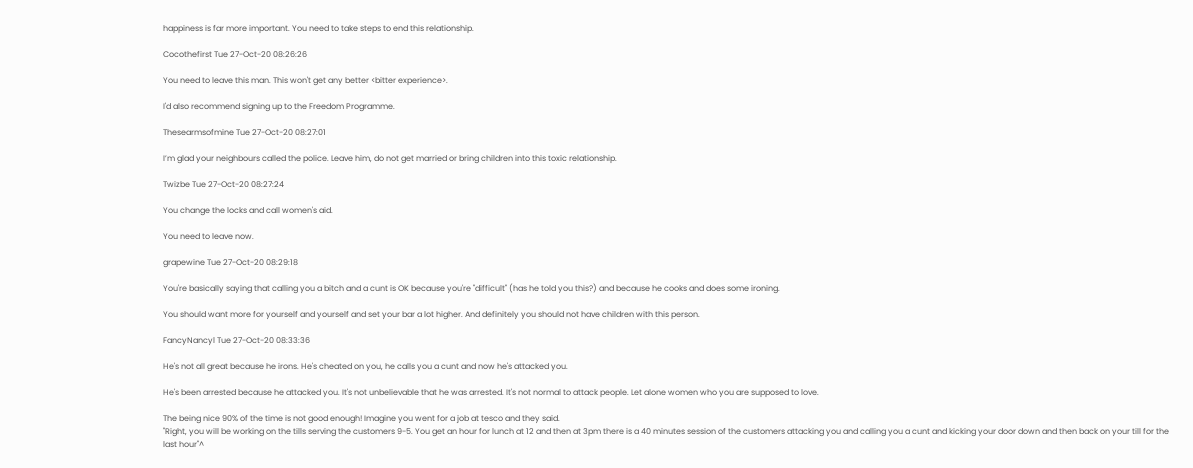happiness is far more important. You need to take steps to end this relationship.

Cocothefirst Tue 27-Oct-20 08:26:26

You need to leave this man. This won't get any better <bitter experience>.

I'd also recommend signing up to the Freedom Programme.

Thesearmsofmine Tue 27-Oct-20 08:27:01

I’m glad your neighbours called the police. Leave him, do not get married or bring children into this toxic relationship.

Twizbe Tue 27-Oct-20 08:27:24

You change the locks and call women's aid.

You need to leave now.

grapewine Tue 27-Oct-20 08:29:18

You're basically saying that calling you a bitch and a cunt is OK because you're "difficult" (has he told you this?) and because he cooks and does some ironing.

You should want more for yourself and yourself and set your bar a lot higher. And definitely you should not have children with this person.

FancyNancyl Tue 27-Oct-20 08:33:36

He's not all great because he irons. He's cheated on you, he calls you a cunt and now he's attacked you.

He's been arrested because he attacked you. It's not unbelievable that he was arrested. It's not normal to attack people. Let alone women who you are supposed to love.

The being nice 90% of the time is not good enough! Imagine you went for a job at tesco and they said.
"Right, you will be working on the tills serving the customers 9-5. You get an hour for lunch at 12 and then at 3pm there is a 40 minutes session of the customers attacking you and calling you a cunt and kicking your door down and then back on your till for the last hour"^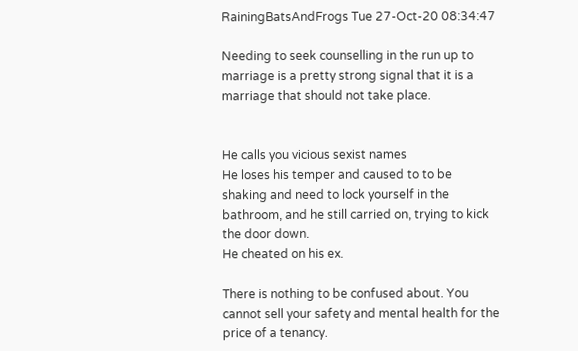RainingBatsAndFrogs Tue 27-Oct-20 08:34:47

Needing to seek counselling in the run up to marriage is a pretty strong signal that it is a marriage that should not take place.


He calls you vicious sexist names
He loses his temper and caused to to be shaking and need to lock yourself in the bathroom, and he still carried on, trying to kick the door down.
He cheated on his ex.

There is nothing to be confused about. You cannot sell your safety and mental health for the price of a tenancy.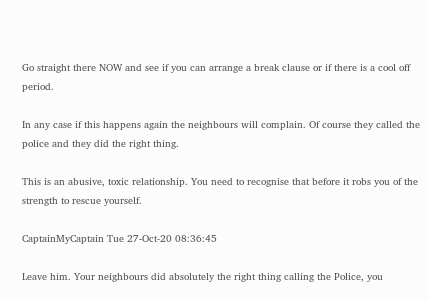Go straight there NOW and see if you can arrange a break clause or if there is a cool off period.

In any case if this happens again the neighbours will complain. Of course they called the police and they did the right thing.

This is an abusive, toxic relationship. You need to recognise that before it robs you of the strength to rescue yourself.

CaptainMyCaptain Tue 27-Oct-20 08:36:45

Leave him. Your neighbours did absolutely the right thing calling the Police, you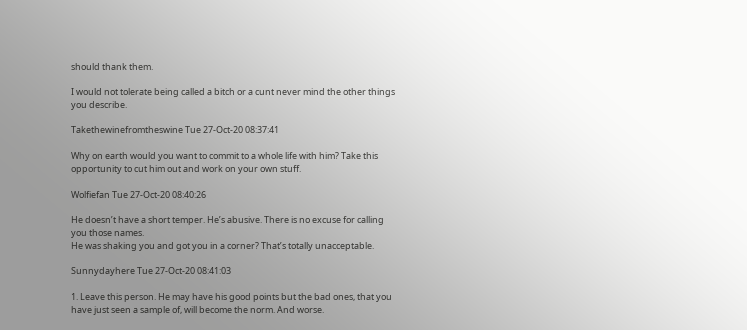should thank them.

I would not tolerate being called a bitch or a cunt never mind the other things you describe.

Takethewinefromtheswine Tue 27-Oct-20 08:37:41

Why on earth would you want to commit to a whole life with him? Take this opportunity to cut him out and work on your own stuff.

Wolfiefan Tue 27-Oct-20 08:40:26

He doesn’t have a short temper. He’s abusive. There is no excuse for calling you those names.
He was shaking you and got you in a corner? That’s totally unacceptable.

Sunnydayhere Tue 27-Oct-20 08:41:03

1. Leave this person. He may have his good points but the bad ones, that you have just seen a sample of, will become the norm. And worse.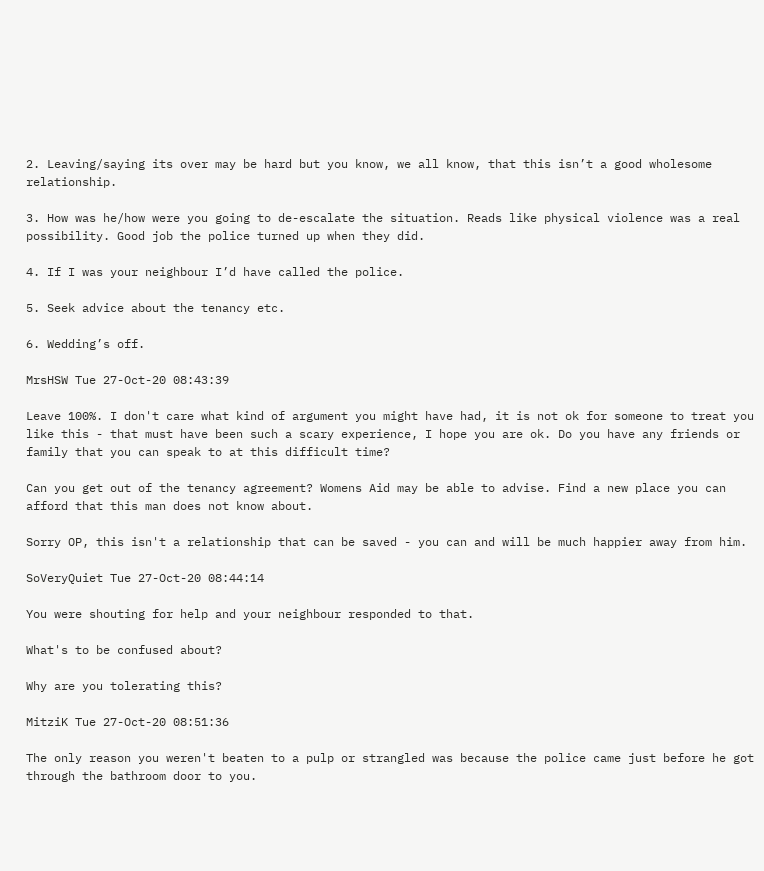2. Leaving/saying its over may be hard but you know, we all know, that this isn’t a good wholesome relationship.

3. How was he/how were you going to de-escalate the situation. Reads like physical violence was a real possibility. Good job the police turned up when they did.

4. If I was your neighbour I’d have called the police.

5. Seek advice about the tenancy etc.

6. Wedding’s off.

MrsHSW Tue 27-Oct-20 08:43:39

Leave 100%. I don't care what kind of argument you might have had, it is not ok for someone to treat you like this - that must have been such a scary experience, I hope you are ok. Do you have any friends or family that you can speak to at this difficult time?

Can you get out of the tenancy agreement? Womens Aid may be able to advise. Find a new place you can afford that this man does not know about.

Sorry OP, this isn't a relationship that can be saved - you can and will be much happier away from him.

SoVeryQuiet Tue 27-Oct-20 08:44:14

You were shouting for help and your neighbour responded to that.

What's to be confused about?

Why are you tolerating this?

MitziK Tue 27-Oct-20 08:51:36

The only reason you weren't beaten to a pulp or strangled was because the police came just before he got through the bathroom door to you.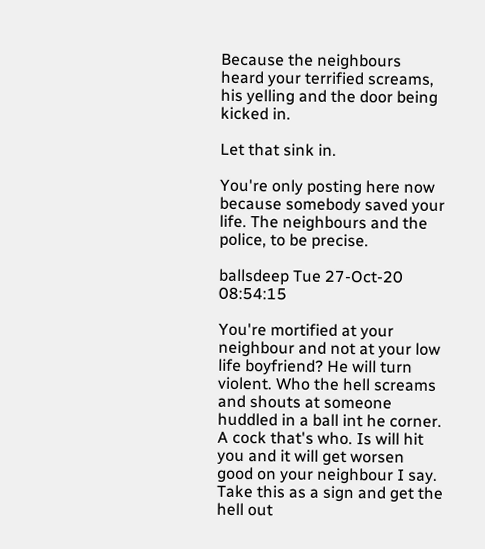Because the neighbours heard your terrified screams, his yelling and the door being kicked in.

Let that sink in.

You're only posting here now because somebody saved your life. The neighbours and the police, to be precise.

ballsdeep Tue 27-Oct-20 08:54:15

You're mortified at your neighbour and not at your low life boyfriend? He will turn violent. Who the hell screams and shouts at someone huddled in a ball int he corner. A cock that's who. Is will hit you and it will get worsen good on your neighbour I say. Take this as a sign and get the hell out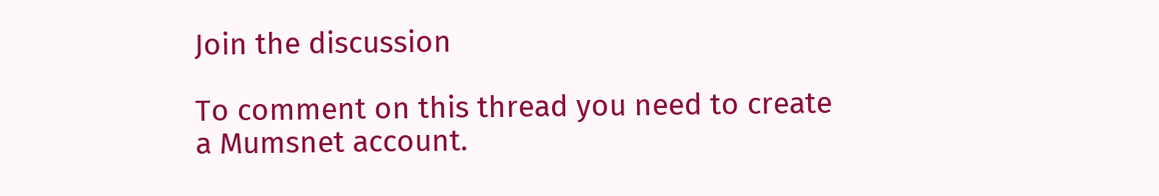Join the discussion

To comment on this thread you need to create a Mumsnet account.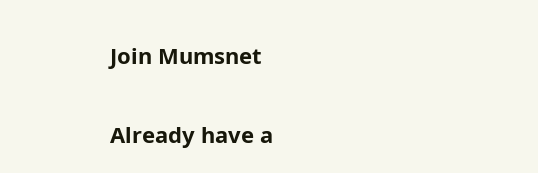Join Mumsnet

Already have a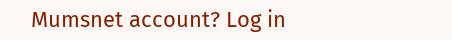Mumsnet account? Log in